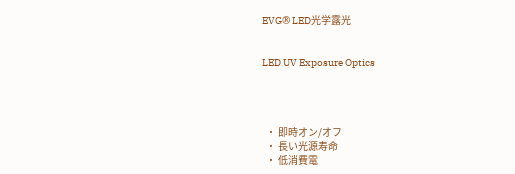EVG® LED光学露光


LED UV Exposure Optics




  • 即時オン/オフ
  • 長い光源寿命
  • 低消費電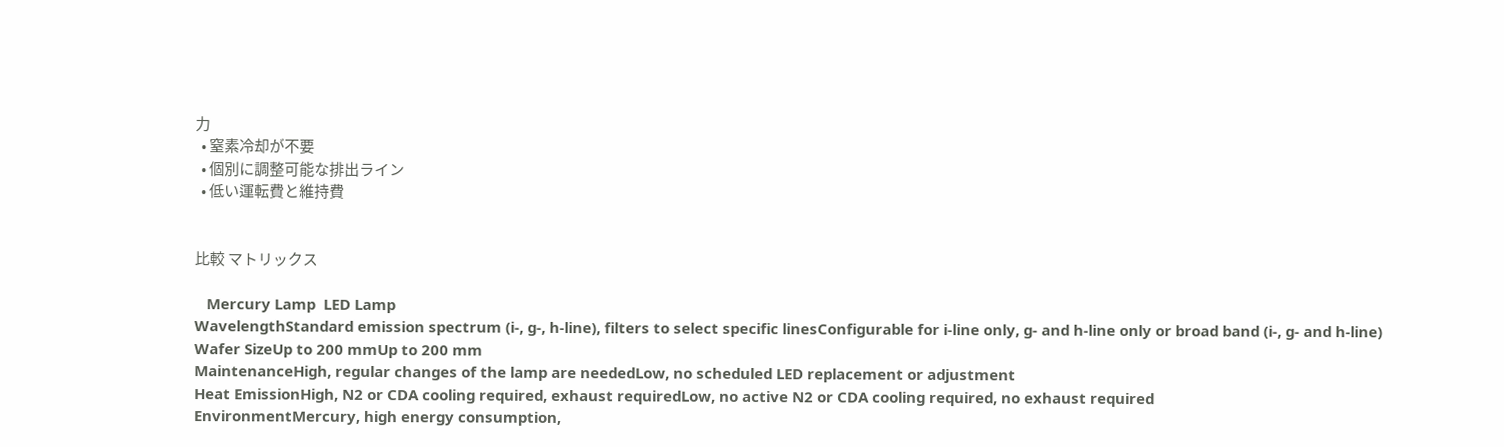力
  • 窒素冷却が不要
  • 個別に調整可能な排出ライン
  • 低い運転費と維持費


比較 マトリックス

   Mercury Lamp  LED Lamp
WavelengthStandard emission spectrum (i-, g-, h-line), filters to select specific linesConfigurable for i-line only, g- and h-line only or broad band (i-, g- and h-line)
Wafer SizeUp to 200 mmUp to 200 mm
MaintenanceHigh, regular changes of the lamp are neededLow, no scheduled LED replacement or adjustment
Heat EmissionHigh, N2 or CDA cooling required, exhaust requiredLow, no active N2 or CDA cooling required, no exhaust required
EnvironmentMercury, high energy consumption,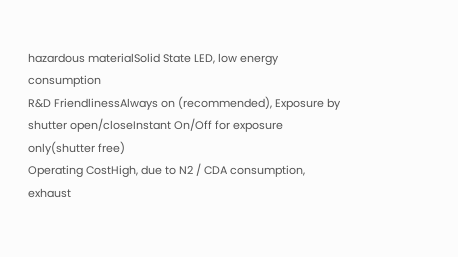hazardous materialSolid State LED, low energy consumption
R&D FriendlinessAlways on (recommended), Exposure by shutter open/closeInstant On/Off for exposure only(shutter free)
Operating CostHigh, due to N2 / CDA consumption, exhaust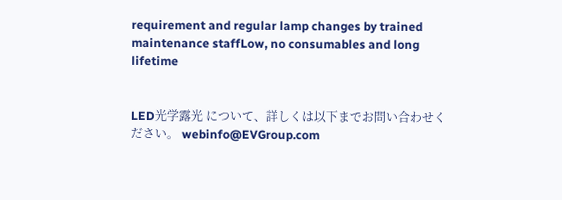requirement and regular lamp changes by trained maintenance staffLow, no consumables and long lifetime


LED光学露光 について、詳しくは以下までお問い合わせください。 webinfo@EVGroup.com